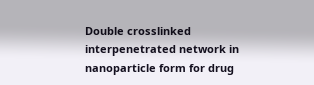Double crosslinked interpenetrated network in nanoparticle form for drug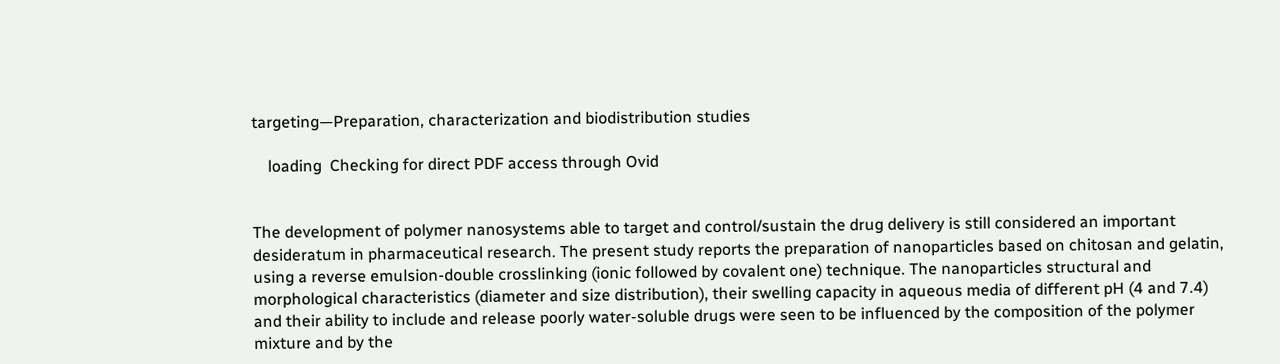targeting—Preparation, characterization and biodistribution studies

    loading  Checking for direct PDF access through Ovid


The development of polymer nanosystems able to target and control/sustain the drug delivery is still considered an important desideratum in pharmaceutical research. The present study reports the preparation of nanoparticles based on chitosan and gelatin, using a reverse emulsion-double crosslinking (ionic followed by covalent one) technique. The nanoparticles structural and morphological characteristics (diameter and size distribution), their swelling capacity in aqueous media of different pH (4 and 7.4) and their ability to include and release poorly water-soluble drugs were seen to be influenced by the composition of the polymer mixture and by the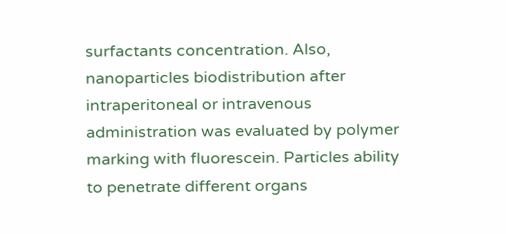surfactants concentration. Also, nanoparticles biodistribution after intraperitoneal or intravenous administration was evaluated by polymer marking with fluorescein. Particles ability to penetrate different organs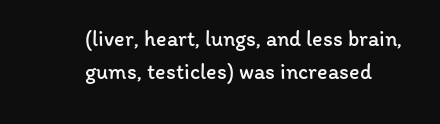(liver, heart, lungs, and less brain, gums, testicles) was increased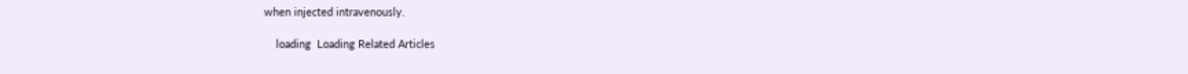when injected intravenously.

    loading  Loading Related Articles